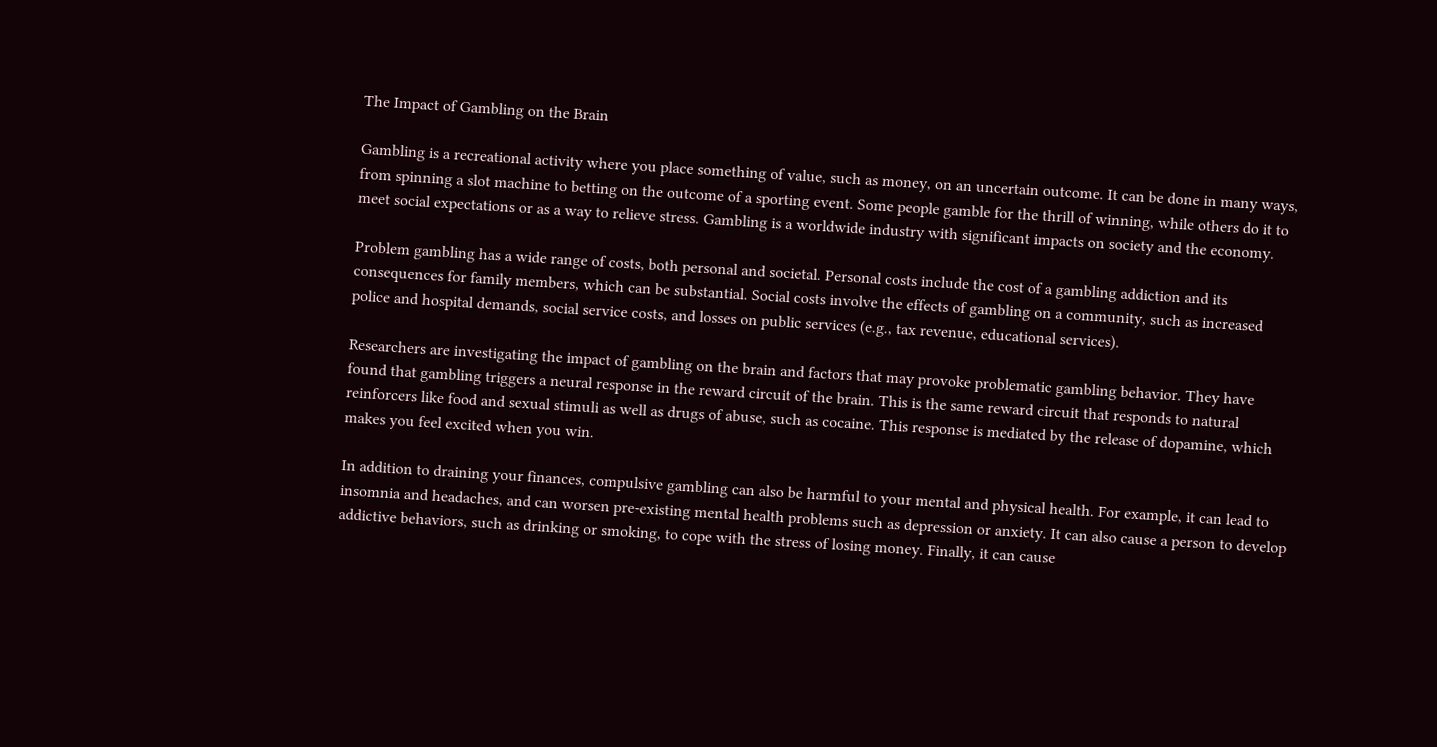The Impact of Gambling on the Brain

Gambling is a recreational activity where you place something of value, such as money, on an uncertain outcome. It can be done in many ways, from spinning a slot machine to betting on the outcome of a sporting event. Some people gamble for the thrill of winning, while others do it to meet social expectations or as a way to relieve stress. Gambling is a worldwide industry with significant impacts on society and the economy.

Problem gambling has a wide range of costs, both personal and societal. Personal costs include the cost of a gambling addiction and its consequences for family members, which can be substantial. Social costs involve the effects of gambling on a community, such as increased police and hospital demands, social service costs, and losses on public services (e.g., tax revenue, educational services).

Researchers are investigating the impact of gambling on the brain and factors that may provoke problematic gambling behavior. They have found that gambling triggers a neural response in the reward circuit of the brain. This is the same reward circuit that responds to natural reinforcers like food and sexual stimuli as well as drugs of abuse, such as cocaine. This response is mediated by the release of dopamine, which makes you feel excited when you win.

In addition to draining your finances, compulsive gambling can also be harmful to your mental and physical health. For example, it can lead to insomnia and headaches, and can worsen pre-existing mental health problems such as depression or anxiety. It can also cause a person to develop addictive behaviors, such as drinking or smoking, to cope with the stress of losing money. Finally, it can cause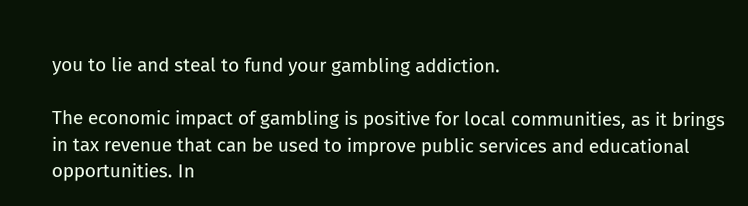you to lie and steal to fund your gambling addiction.

The economic impact of gambling is positive for local communities, as it brings in tax revenue that can be used to improve public services and educational opportunities. In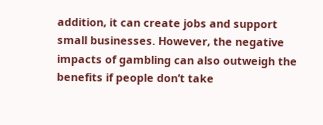addition, it can create jobs and support small businesses. However, the negative impacts of gambling can also outweigh the benefits if people don’t take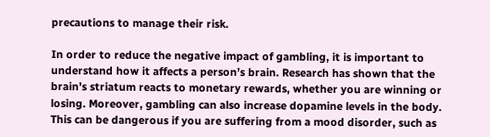precautions to manage their risk.

In order to reduce the negative impact of gambling, it is important to understand how it affects a person’s brain. Research has shown that the brain’s striatum reacts to monetary rewards, whether you are winning or losing. Moreover, gambling can also increase dopamine levels in the body. This can be dangerous if you are suffering from a mood disorder, such as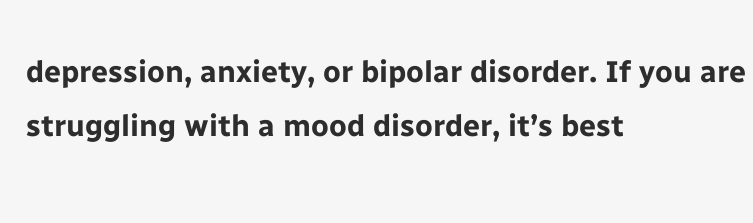depression, anxiety, or bipolar disorder. If you are struggling with a mood disorder, it’s best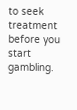to seek treatment before you start gambling.